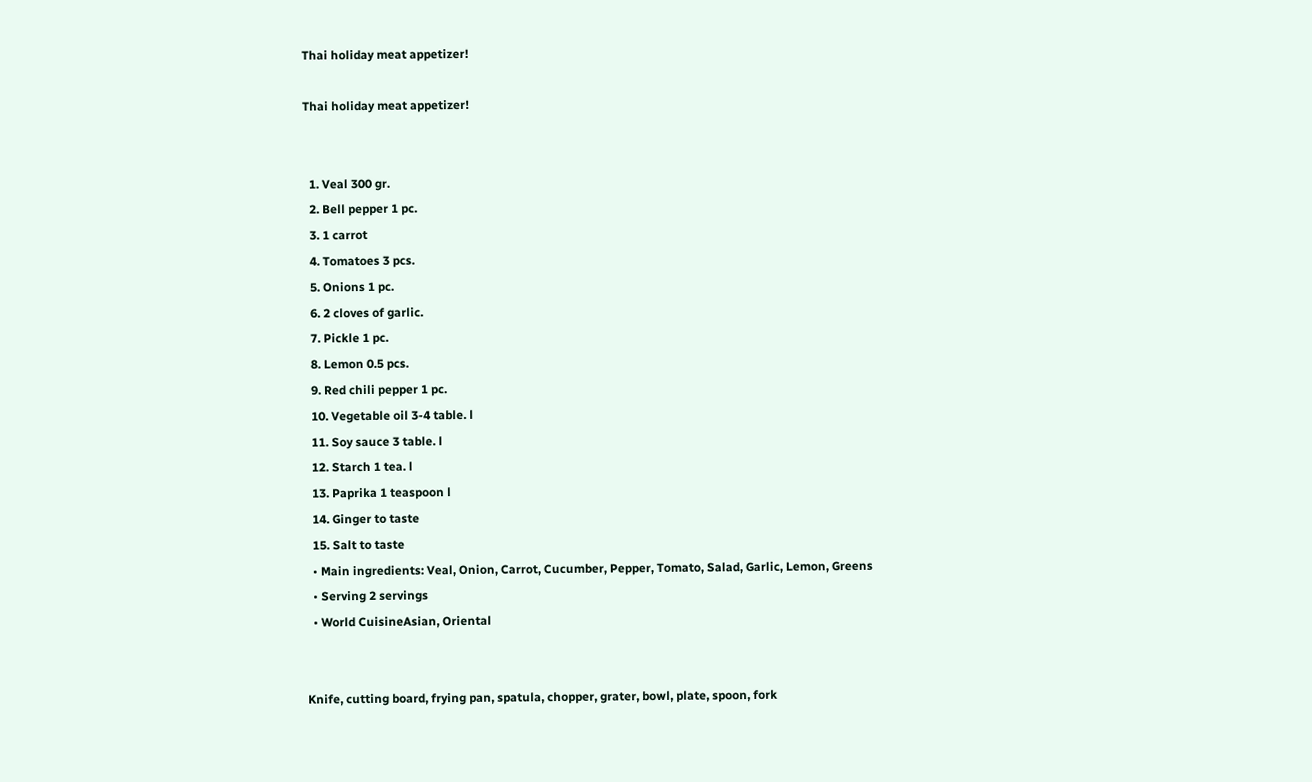Thai holiday meat appetizer!

Thai holiday meat appetizer!


  1. Veal 300 gr.
  2. Bell pepper 1 pc.
  3. 1 carrot
  4. Tomatoes 3 pcs.
  5. Onions 1 pc.
  6. 2 cloves of garlic.
  7. Pickle 1 pc.
  8. Lemon 0.5 pcs.
  9. Red chili pepper 1 pc.
  10. Vegetable oil 3-4 table. l
  11. Soy sauce 3 table. l
  12. Starch 1 tea. l
  13. Paprika 1 teaspoon l
  14. Ginger to taste
  15. Salt to taste
  • Main ingredients: Veal, Onion, Carrot, Cucumber, Pepper, Tomato, Salad, Garlic, Lemon, Greens
  • Serving 2 servings
  • World CuisineAsian, Oriental


Knife, cutting board, frying pan, spatula, chopper, grater, bowl, plate, spoon, fork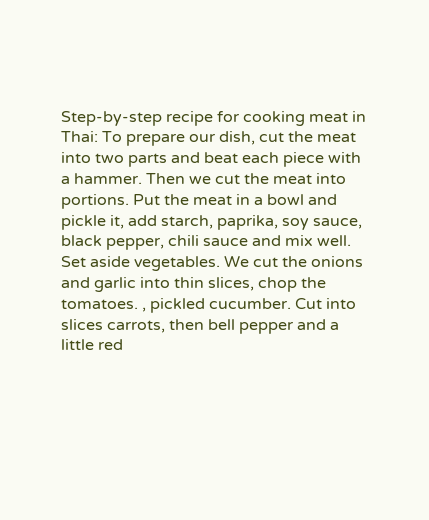Step-by-step recipe for cooking meat in Thai: To prepare our dish, cut the meat into two parts and beat each piece with a hammer. Then we cut the meat into portions. Put the meat in a bowl and pickle it, add starch, paprika, soy sauce, black pepper, chili sauce and mix well. Set aside vegetables. We cut the onions and garlic into thin slices, chop the tomatoes. , pickled cucumber. Cut into slices carrots, then bell pepper and a little red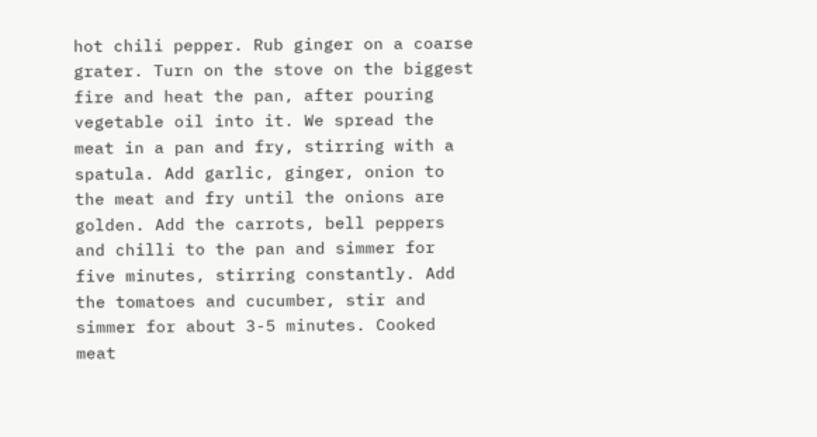hot chili pepper. Rub ginger on a coarse grater. Turn on the stove on the biggest fire and heat the pan, after pouring vegetable oil into it. We spread the meat in a pan and fry, stirring with a spatula. Add garlic, ginger, onion to the meat and fry until the onions are golden. Add the carrots, bell peppers and chilli to the pan and simmer for five minutes, stirring constantly. Add the tomatoes and cucumber, stir and simmer for about 3-5 minutes. Cooked meat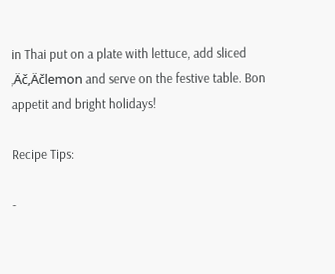in Thai put on a plate with lettuce, add sliced ‚Äč‚Äčlemon and serve on the festive table. Bon appetit and bright holidays!

Recipe Tips:

-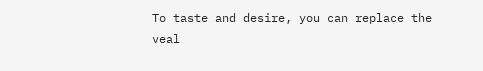To taste and desire, you can replace the veal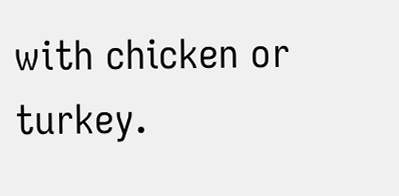with chicken or turkey.